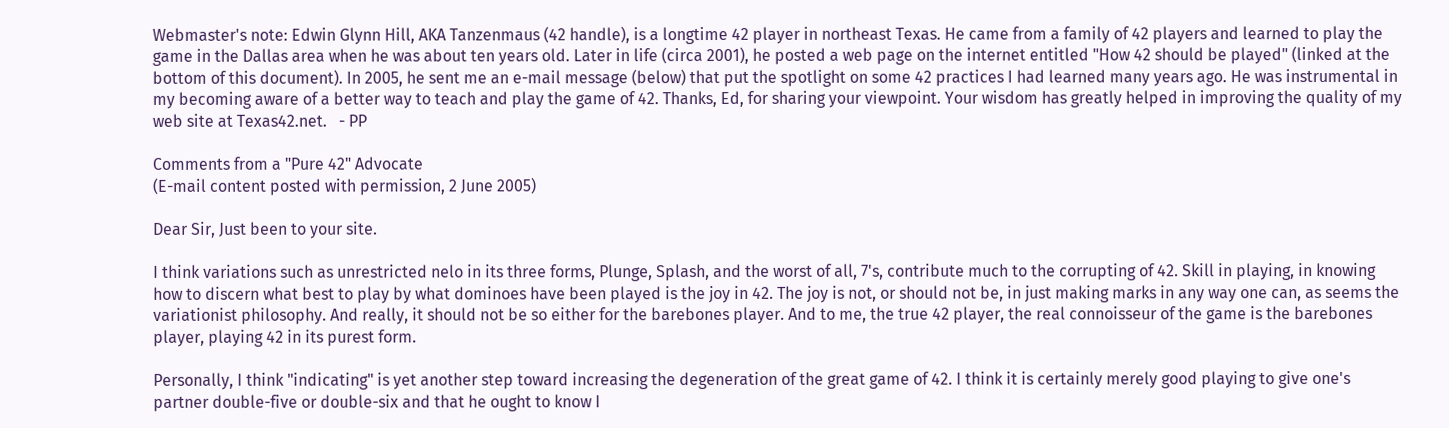Webmaster's note: Edwin Glynn Hill, AKA Tanzenmaus (42 handle), is a longtime 42 player in northeast Texas. He came from a family of 42 players and learned to play the game in the Dallas area when he was about ten years old. Later in life (circa 2001), he posted a web page on the internet entitled "How 42 should be played" (linked at the bottom of this document). In 2005, he sent me an e-mail message (below) that put the spotlight on some 42 practices I had learned many years ago. He was instrumental in my becoming aware of a better way to teach and play the game of 42. Thanks, Ed, for sharing your viewpoint. Your wisdom has greatly helped in improving the quality of my web site at Texas42.net.   - PP

Comments from a "Pure 42" Advocate
(E-mail content posted with permission, 2 June 2005)

Dear Sir, Just been to your site.

I think variations such as unrestricted nelo in its three forms, Plunge, Splash, and the worst of all, 7's, contribute much to the corrupting of 42. Skill in playing, in knowing how to discern what best to play by what dominoes have been played is the joy in 42. The joy is not, or should not be, in just making marks in any way one can, as seems the variationist philosophy. And really, it should not be so either for the barebones player. And to me, the true 42 player, the real connoisseur of the game is the barebones player, playing 42 in its purest form.

Personally, I think "indicating" is yet another step toward increasing the degeneration of the great game of 42. I think it is certainly merely good playing to give one's partner double-five or double-six and that he ought to know I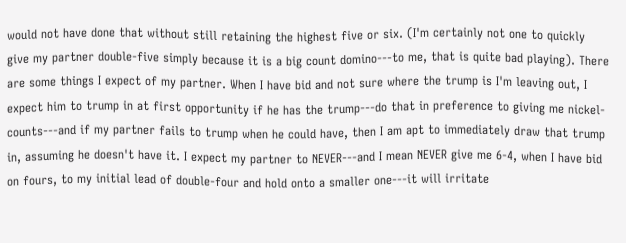would not have done that without still retaining the highest five or six. (I'm certainly not one to quickly give my partner double-five simply because it is a big count domino---to me, that is quite bad playing). There are some things I expect of my partner. When I have bid and not sure where the trump is I'm leaving out, I expect him to trump in at first opportunity if he has the trump---do that in preference to giving me nickel-counts---and if my partner fails to trump when he could have, then I am apt to immediately draw that trump in, assuming he doesn't have it. I expect my partner to NEVER---and I mean NEVER give me 6-4, when I have bid on fours, to my initial lead of double-four and hold onto a smaller one---it will irritate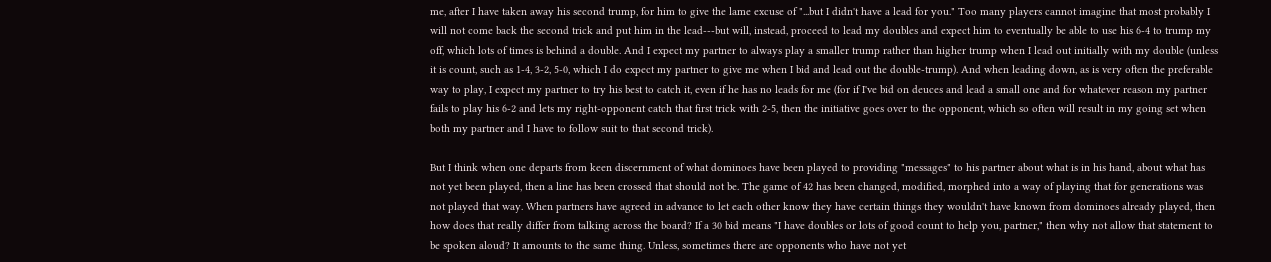me, after I have taken away his second trump, for him to give the lame excuse of "...but I didn't have a lead for you." Too many players cannot imagine that most probably I will not come back the second trick and put him in the lead---but will, instead, proceed to lead my doubles and expect him to eventually be able to use his 6-4 to trump my off, which lots of times is behind a double. And I expect my partner to always play a smaller trump rather than higher trump when I lead out initially with my double (unless it is count, such as 1-4, 3-2, 5-0, which I do expect my partner to give me when I bid and lead out the double-trump). And when leading down, as is very often the preferable way to play, I expect my partner to try his best to catch it, even if he has no leads for me (for if I've bid on deuces and lead a small one and for whatever reason my partner fails to play his 6-2 and lets my right-opponent catch that first trick with 2-5, then the initiative goes over to the opponent, which so often will result in my going set when both my partner and I have to follow suit to that second trick).

But I think when one departs from keen discernment of what dominoes have been played to providing "messages" to his partner about what is in his hand, about what has not yet been played, then a line has been crossed that should not be. The game of 42 has been changed, modified, morphed into a way of playing that for generations was not played that way. When partners have agreed in advance to let each other know they have certain things they wouldn't have known from dominoes already played, then how does that really differ from talking across the board? If a 30 bid means "I have doubles or lots of good count to help you, partner," then why not allow that statement to be spoken aloud? It amounts to the same thing. Unless, sometimes there are opponents who have not yet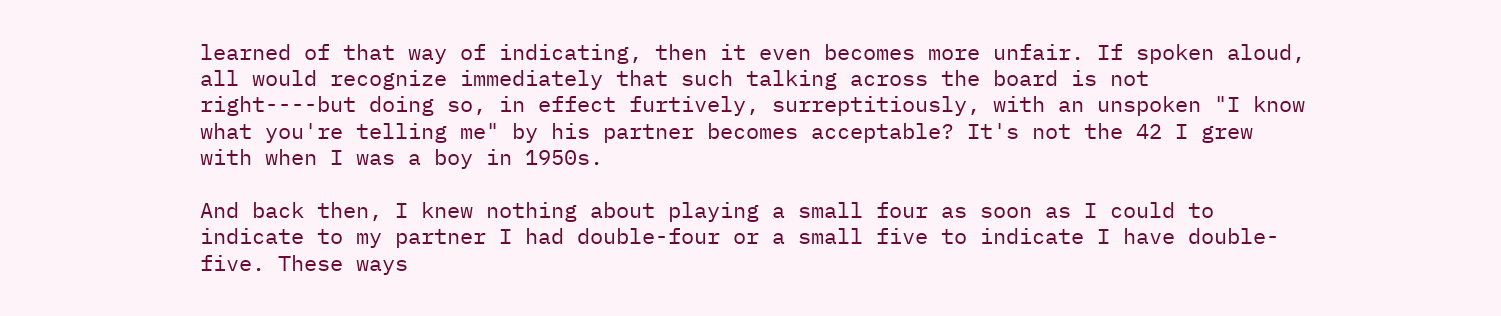learned of that way of indicating, then it even becomes more unfair. If spoken aloud, all would recognize immediately that such talking across the board is not right----but doing so, in effect furtively, surreptitiously, with an unspoken "I know what you're telling me" by his partner becomes acceptable? It's not the 42 I grew with when I was a boy in 1950s.

And back then, I knew nothing about playing a small four as soon as I could to indicate to my partner I had double-four or a small five to indicate I have double-five. These ways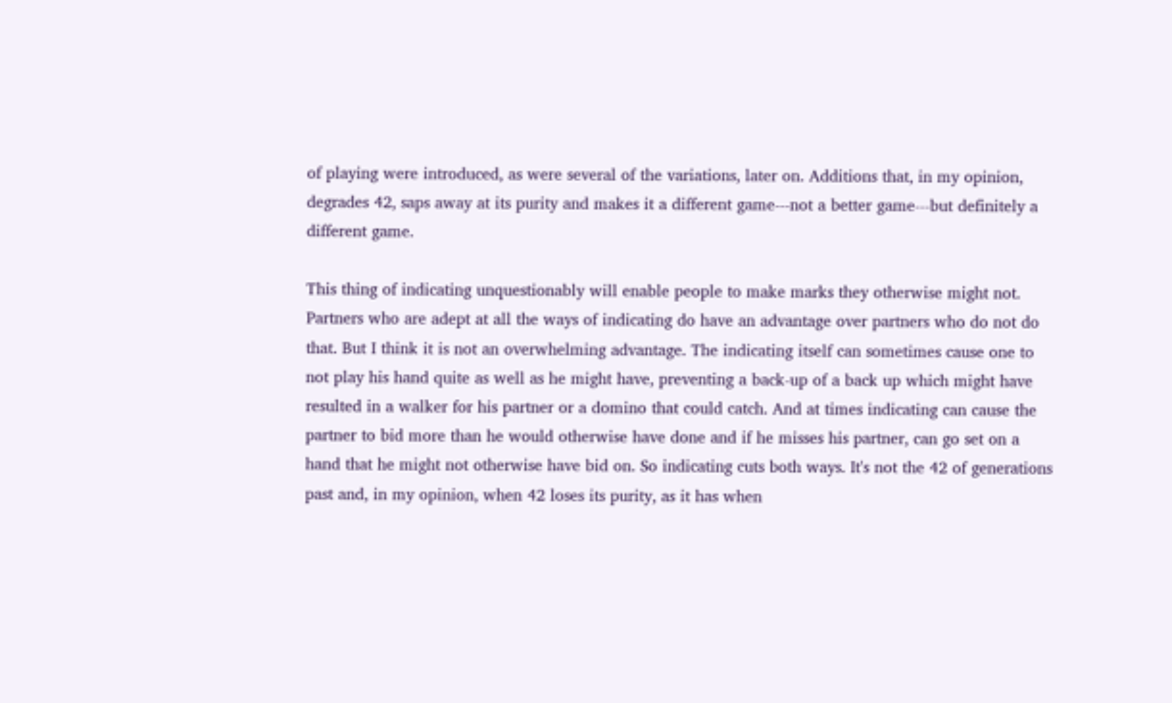of playing were introduced, as were several of the variations, later on. Additions that, in my opinion, degrades 42, saps away at its purity and makes it a different game---not a better game---but definitely a different game.

This thing of indicating unquestionably will enable people to make marks they otherwise might not. Partners who are adept at all the ways of indicating do have an advantage over partners who do not do that. But I think it is not an overwhelming advantage. The indicating itself can sometimes cause one to not play his hand quite as well as he might have, preventing a back-up of a back up which might have resulted in a walker for his partner or a domino that could catch. And at times indicating can cause the partner to bid more than he would otherwise have done and if he misses his partner, can go set on a hand that he might not otherwise have bid on. So indicating cuts both ways. It's not the 42 of generations past and, in my opinion, when 42 loses its purity, as it has when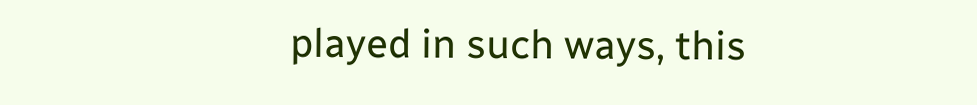played in such ways, this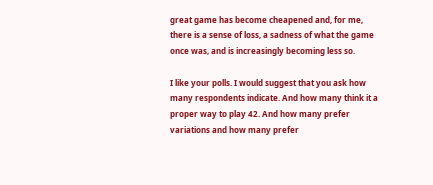great game has become cheapened and, for me, there is a sense of loss, a sadness of what the game once was, and is increasingly becoming less so.

I like your polls. I would suggest that you ask how many respondents indicate. And how many think it a proper way to play 42. And how many prefer variations and how many prefer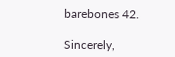barebones 42.

Sincerely,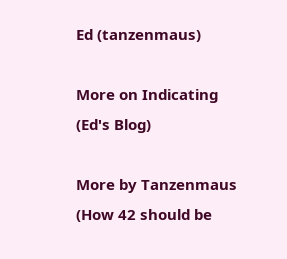Ed (tanzenmaus)

More on Indicating
(Ed's Blog)

More by Tanzenmaus
(How 42 should be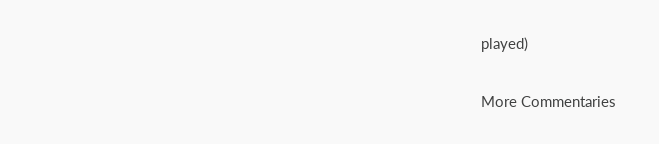played)

More Commentaries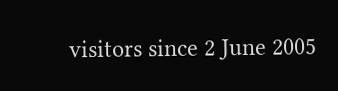visitors since 2 June 2005